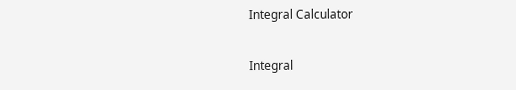Integral Calculator

Integral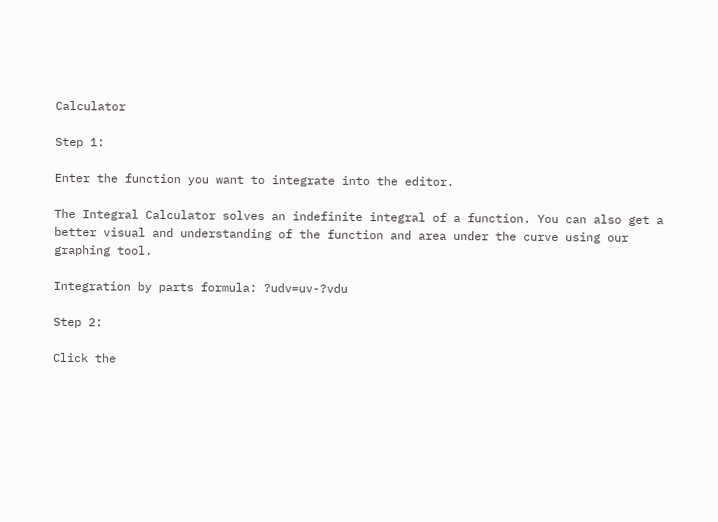Calculator

Step 1:

Enter the function you want to integrate into the editor.

The Integral Calculator solves an indefinite integral of a function. You can also get a better visual and understanding of the function and area under the curve using our graphing tool.

Integration by parts formula: ?udv=uv-?vdu

Step 2:

Click the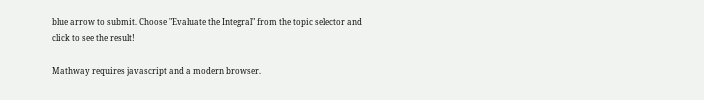blue arrow to submit. Choose "Evaluate the Integral" from the topic selector and click to see the result!

Mathway requires javascript and a modern browser.